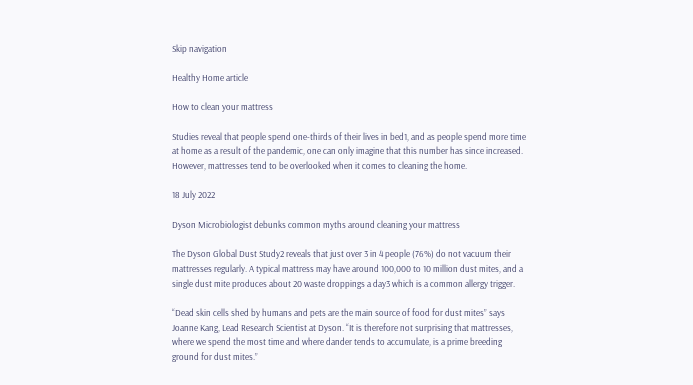Skip navigation

Healthy Home article

How to clean your mattress

Studies reveal that people spend one-thirds of their lives in bed1, and as people spend more time at home as a result of the pandemic, one can only imagine that this number has since increased. However, mattresses tend to be overlooked when it comes to cleaning the home.

18 July 2022

Dyson Microbiologist debunks common myths around cleaning your mattress

The Dyson Global Dust Study2 reveals that just over 3 in 4 people (76%) do not vacuum their mattresses regularly. A typical mattress may have around 100,000 to 10 million dust mites, and a single dust mite produces about 20 waste droppings a day3 which is a common allergy trigger.

“Dead skin cells shed by humans and pets are the main source of food for dust mites” says Joanne Kang, Lead Research Scientist at Dyson. “It is therefore not surprising that mattresses, where we spend the most time and where dander tends to accumulate, is a prime breeding ground for dust mites.”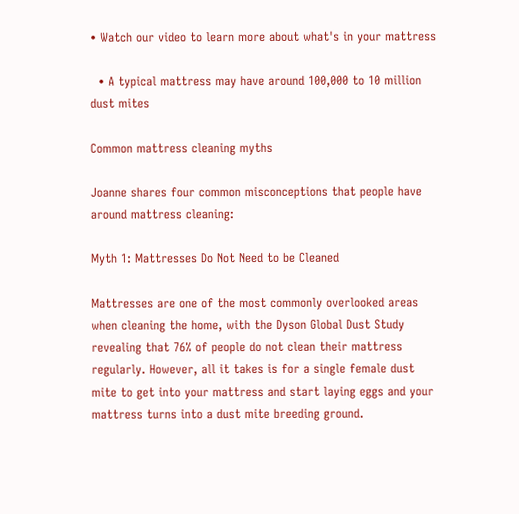• Watch our video to learn more about what's in your mattress

  • A typical mattress may have around 100,000 to 10 million dust mites

Common mattress cleaning myths

Joanne shares four common misconceptions that people have around mattress cleaning:

Myth 1: Mattresses Do Not Need to be Cleaned

Mattresses are one of the most commonly overlooked areas when cleaning the home, with the Dyson Global Dust Study revealing that 76% of people do not clean their mattress regularly. However, all it takes is for a single female dust mite to get into your mattress and start laying eggs and your mattress turns into a dust mite breeding ground.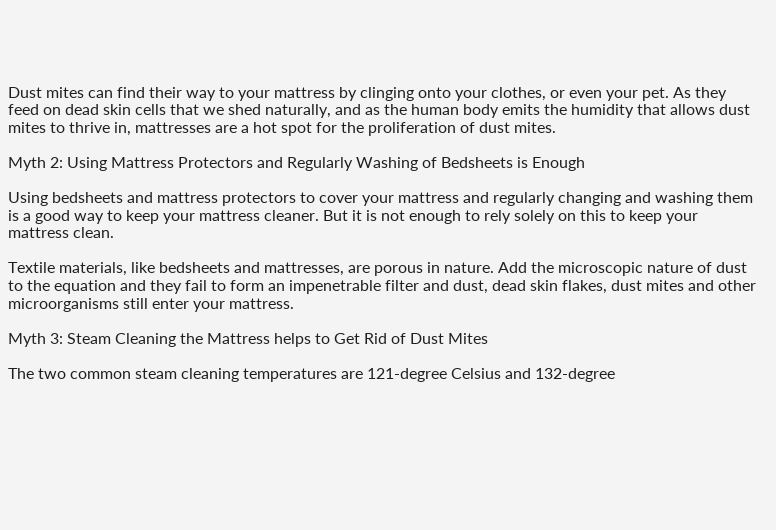Dust mites can find their way to your mattress by clinging onto your clothes, or even your pet. As they feed on dead skin cells that we shed naturally, and as the human body emits the humidity that allows dust mites to thrive in, mattresses are a hot spot for the proliferation of dust mites.

Myth 2: Using Mattress Protectors and Regularly Washing of Bedsheets is Enough

Using bedsheets and mattress protectors to cover your mattress and regularly changing and washing them is a good way to keep your mattress cleaner. But it is not enough to rely solely on this to keep your mattress clean.

Textile materials, like bedsheets and mattresses, are porous in nature. Add the microscopic nature of dust to the equation and they fail to form an impenetrable filter and dust, dead skin flakes, dust mites and other microorganisms still enter your mattress.

Myth 3: Steam Cleaning the Mattress helps to Get Rid of Dust Mites

The two common steam cleaning temperatures are 121-degree Celsius and 132-degree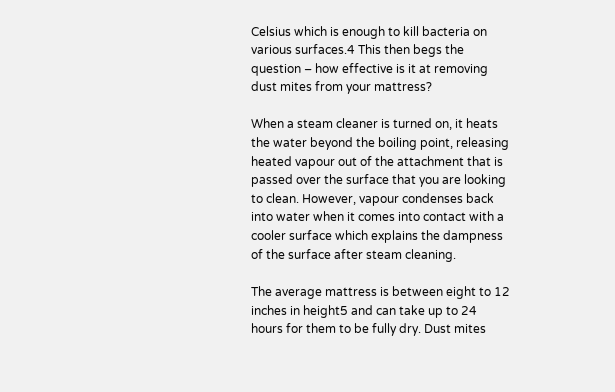Celsius which is enough to kill bacteria on various surfaces.4 This then begs the question – how effective is it at removing dust mites from your mattress?

When a steam cleaner is turned on, it heats the water beyond the boiling point, releasing heated vapour out of the attachment that is passed over the surface that you are looking to clean. However, vapour condenses back into water when it comes into contact with a cooler surface which explains the dampness of the surface after steam cleaning.

The average mattress is between eight to 12 inches in height5 and can take up to 24 hours for them to be fully dry. Dust mites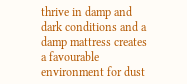thrive in damp and dark conditions and a damp mattress creates a favourable environment for dust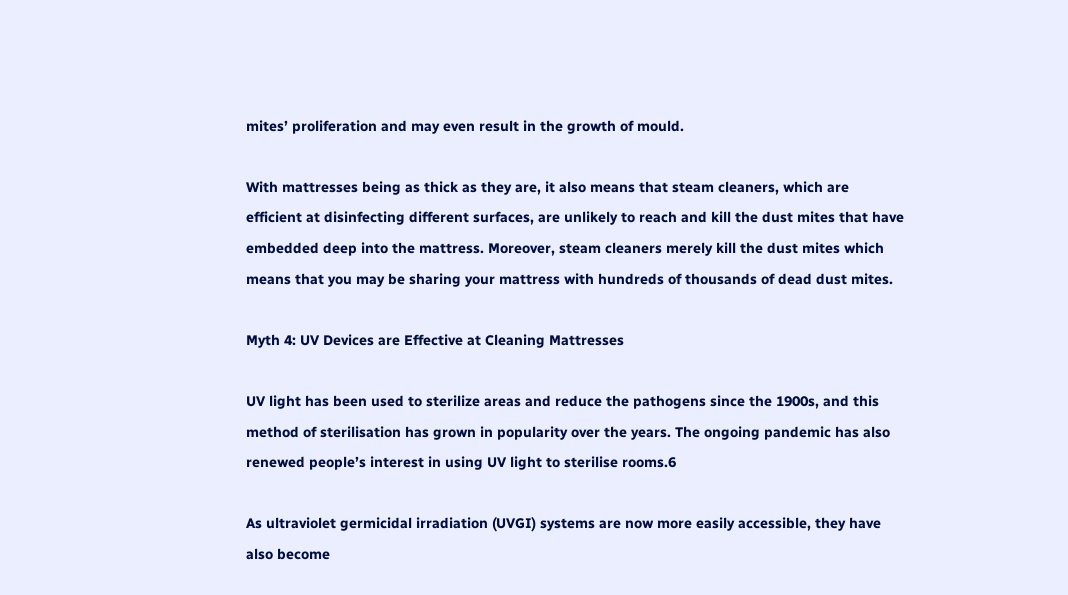mites’ proliferation and may even result in the growth of mould.

With mattresses being as thick as they are, it also means that steam cleaners, which are efficient at disinfecting different surfaces, are unlikely to reach and kill the dust mites that have embedded deep into the mattress. Moreover, steam cleaners merely kill the dust mites which means that you may be sharing your mattress with hundreds of thousands of dead dust mites.

Myth 4: UV Devices are Effective at Cleaning Mattresses

UV light has been used to sterilize areas and reduce the pathogens since the 1900s, and this method of sterilisation has grown in popularity over the years. The ongoing pandemic has also renewed people’s interest in using UV light to sterilise rooms.6

As ultraviolet germicidal irradiation (UVGI) systems are now more easily accessible, they have also become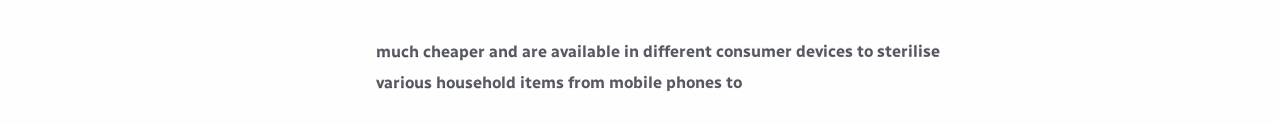much cheaper and are available in different consumer devices to sterilise various household items from mobile phones to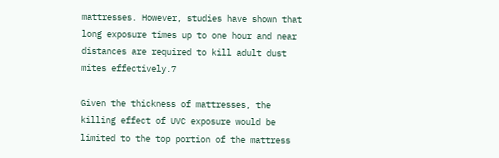mattresses. However, studies have shown that long exposure times up to one hour and near distances are required to kill adult dust mites effectively.7

Given the thickness of mattresses, the killing effect of UVC exposure would be limited to the top portion of the mattress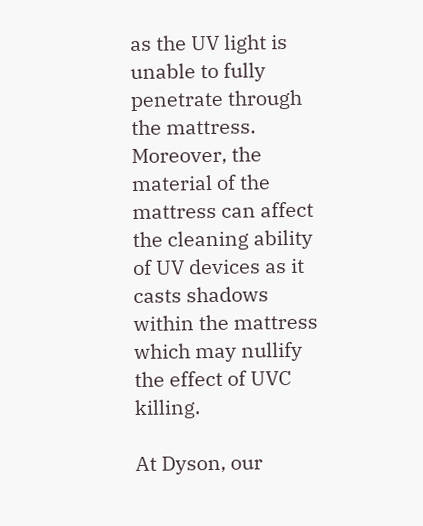as the UV light is unable to fully penetrate through the mattress. Moreover, the material of the mattress can affect the cleaning ability of UV devices as it casts shadows within the mattress which may nullify the effect of UVC killing.

At Dyson, our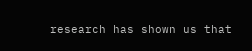research has shown us that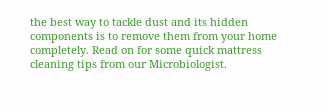the best way to tackle dust and its hidden components is to remove them from your home completely. Read on for some quick mattress cleaning tips from our Microbiologist.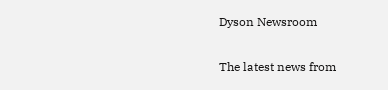Dyson Newsroom

The latest news from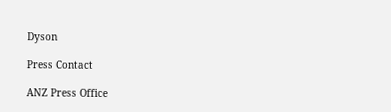Dyson

Press Contact

ANZ Press Office